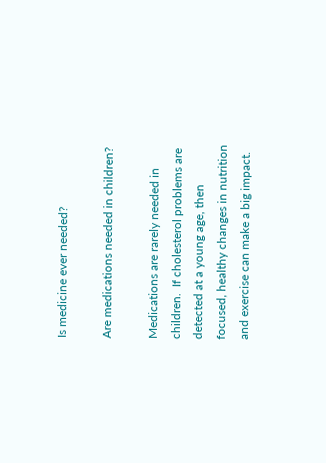Is medicine ever needed?

Are medications needed in children?

Medications are rarely needed in children.  If cholesterol problems are detected at a young age, then focused, healthy changes in nutrition and exercise can make a big impact.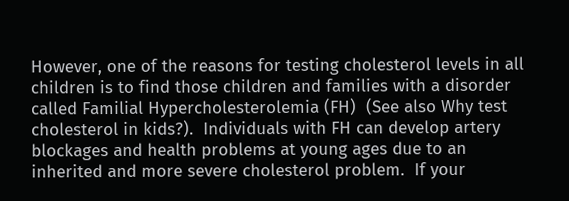However, one of the reasons for testing cholesterol levels in all children is to find those children and families with a disorder called Familial Hypercholesterolemia (FH)  (See also Why test cholesterol in kids?).  Individuals with FH can develop artery blockages and health problems at young ages due to an inherited and more severe cholesterol problem.  If your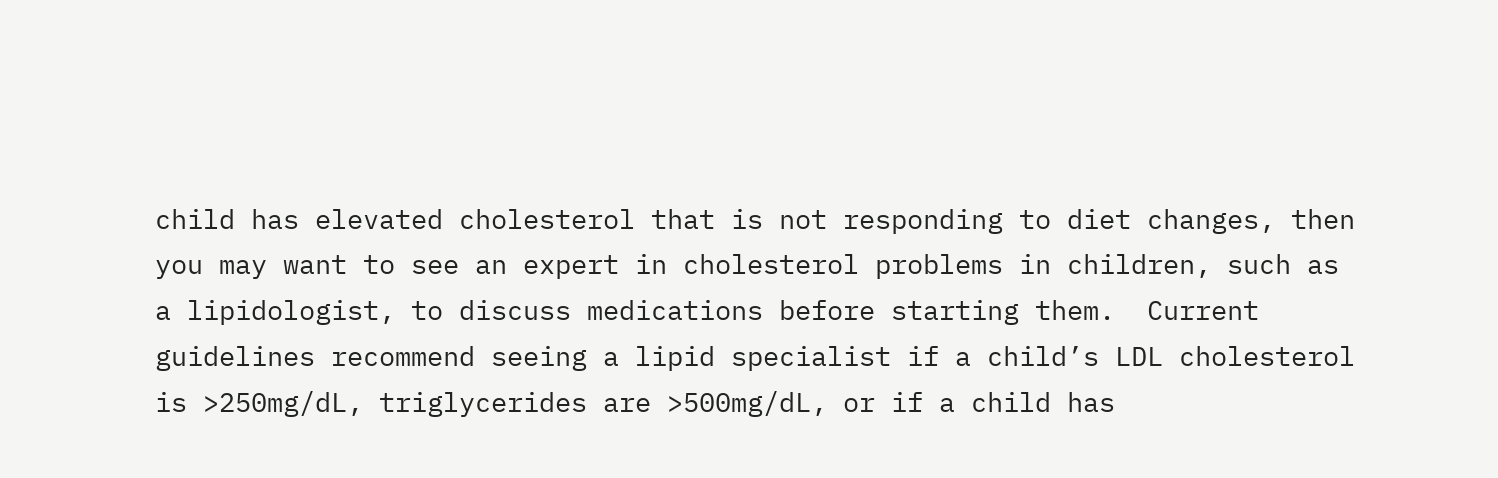child has elevated cholesterol that is not responding to diet changes, then you may want to see an expert in cholesterol problems in children, such as a lipidologist, to discuss medications before starting them.  Current guidelines recommend seeing a lipid specialist if a child’s LDL cholesterol is >250mg/dL, triglycerides are >500mg/dL, or if a child has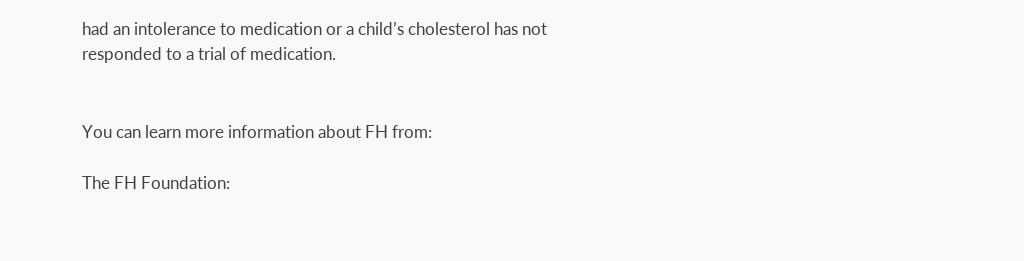had an intolerance to medication or a child’s cholesterol has not responded to a trial of medication.


You can learn more information about FH from:

The FH Foundation: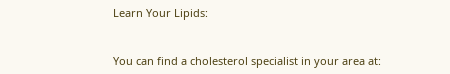Learn Your Lipids:


You can find a cholesterol specialist in your area at: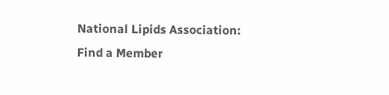National Lipids Association:  Find a Member